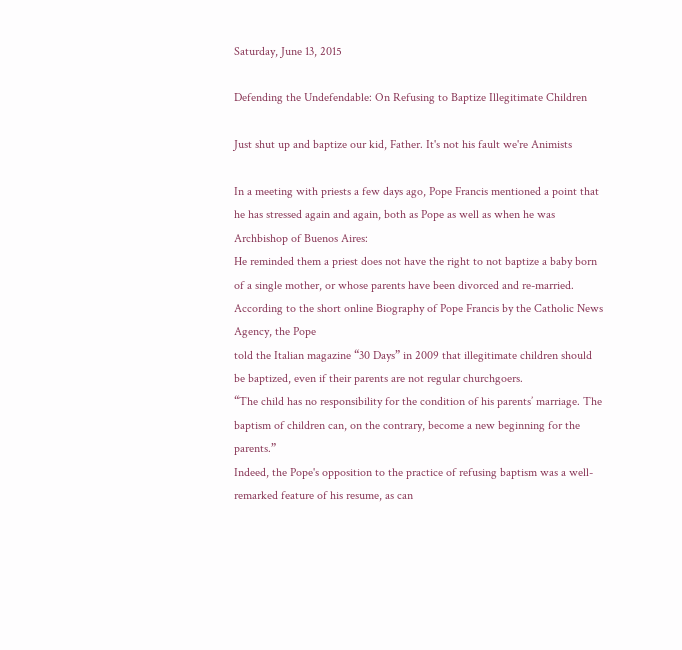Saturday, June 13, 2015

Defending the Undefendable: On Refusing to Baptize Illegitimate Children

Just shut up and baptize our kid, Father. It's not his fault we're Animists

In a meeting with priests a few days ago, Pope Francis mentioned a point that he has stressed again and again, both as Pope as well as when he was Archbishop of Buenos Aires:
He reminded them a priest does not have the right to not baptize a baby born of a single mother, or whose parents have been divorced and re-married.
According to the short online Biography of Pope Francis by the Catholic News Agency, the Pope
told the Italian magazine “30 Days” in 2009 that illegitimate children should be baptized, even if their parents are not regular churchgoers.
“The child has no responsibility for the condition of his parents’ marriage. The baptism of children can, on the contrary, become a new beginning for the parents.”
Indeed, the Pope's opposition to the practice of refusing baptism was a well-remarked feature of his resume, as can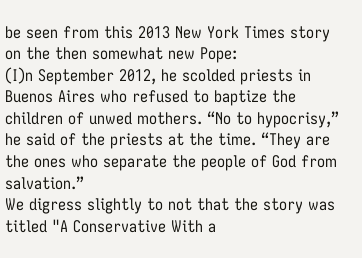be seen from this 2013 New York Times story on the then somewhat new Pope:
(I)n September 2012, he scolded priests in Buenos Aires who refused to baptize the children of unwed mothers. “No to hypocrisy,” he said of the priests at the time. “They are the ones who separate the people of God from salvation.”
We digress slightly to not that the story was titled "A Conservative With a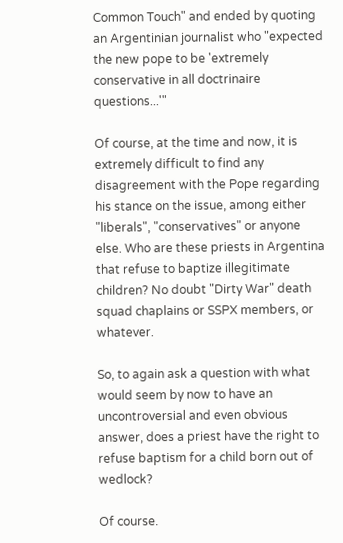Common Touch" and ended by quoting an Argentinian journalist who "expected the new pope to be 'extremely conservative in all doctrinaire questions...'"

Of course, at the time and now, it is extremely difficult to find any disagreement with the Pope regarding his stance on the issue, among either "liberals", "conservatives" or anyone else. Who are these priests in Argentina that refuse to baptize illegitimate children? No doubt "Dirty War" death squad chaplains or SSPX members, or whatever.

So, to again ask a question with what would seem by now to have an uncontroversial and even obvious answer, does a priest have the right to refuse baptism for a child born out of wedlock?

Of course.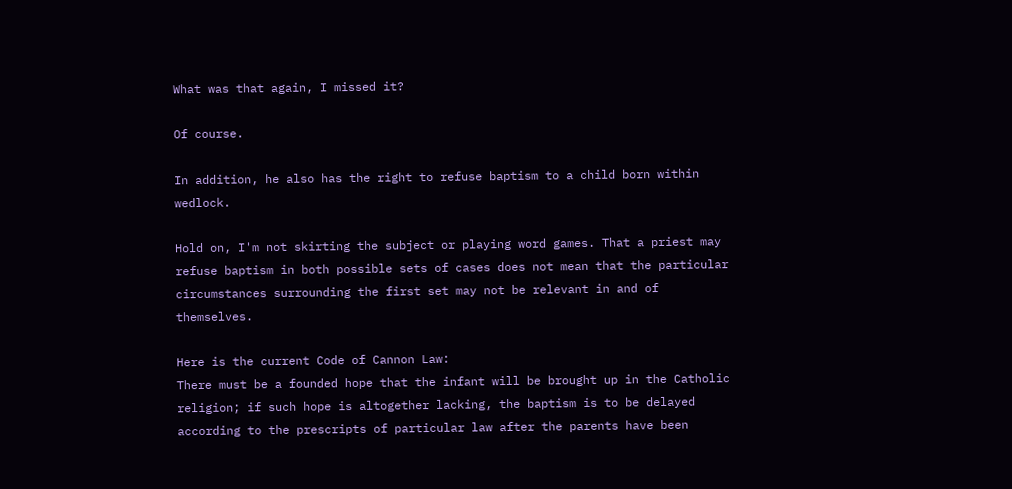What was that again, I missed it?

Of course.

In addition, he also has the right to refuse baptism to a child born within wedlock.

Hold on, I'm not skirting the subject or playing word games. That a priest may refuse baptism in both possible sets of cases does not mean that the particular circumstances surrounding the first set may not be relevant in and of themselves.

Here is the current Code of Cannon Law:
There must be a founded hope that the infant will be brought up in the Catholic religion; if such hope is altogether lacking, the baptism is to be delayed according to the prescripts of particular law after the parents have been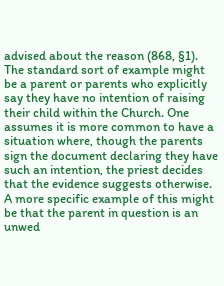advised about the reason (868, §1).
The standard sort of example might be a parent or parents who explicitly say they have no intention of raising their child within the Church. One assumes it is more common to have a situation where, though the parents sign the document declaring they have such an intention, the priest decides that the evidence suggests otherwise. A more specific example of this might be that the parent in question is an unwed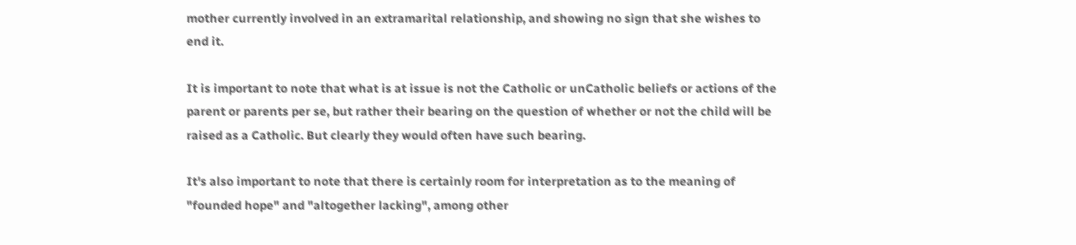mother currently involved in an extramarital relationship, and showing no sign that she wishes to end it.

It is important to note that what is at issue is not the Catholic or unCatholic beliefs or actions of the parent or parents per se, but rather their bearing on the question of whether or not the child will be raised as a Catholic. But clearly they would often have such bearing.

It's also important to note that there is certainly room for interpretation as to the meaning of "founded hope" and "altogether lacking", among other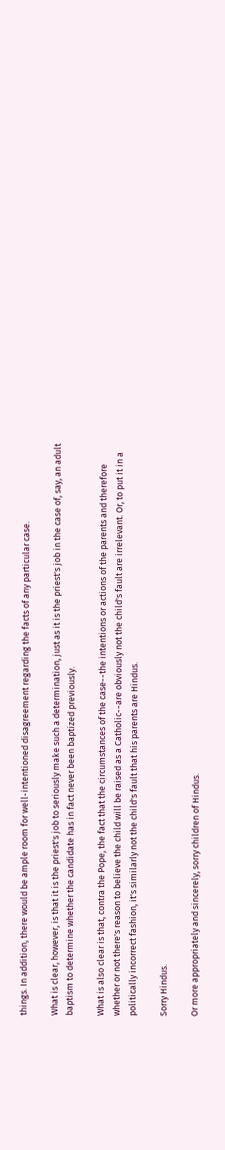things. In addition, there would be ample room for well-intentioned disagreement regarding the facts of any particular case.

What is clear, however, is that it is the priest's job to seriously make such a determination, just as it is the priest's job in the case of, say, an adult baptism to determine whether the candidate has in fact never been baptized previously.

What is also clear is that, contra the Pope, the fact that the circumstances of the case--the intentions or actions of the parents and therefore whether or not there's reason to believe the child will be raised as a Catholic--are obviously not the child's fault are irrelevant. Or, to put it in a politically incorrect fashion, it's similarly not the child's fault that his parents are Hindus.

Sorry Hindus.

Or more appropriately and sincerely, sorry children of Hindus.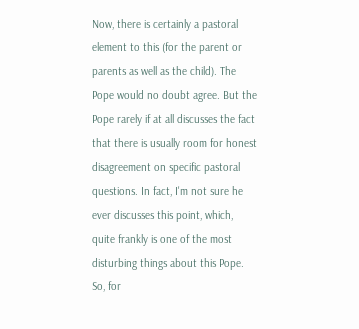Now, there is certainly a pastoral element to this (for the parent or parents as well as the child). The Pope would no doubt agree. But the Pope rarely if at all discusses the fact that there is usually room for honest disagreement on specific pastoral questions. In fact, I'm not sure he ever discusses this point, which, quite frankly is one of the most disturbing things about this Pope. So, for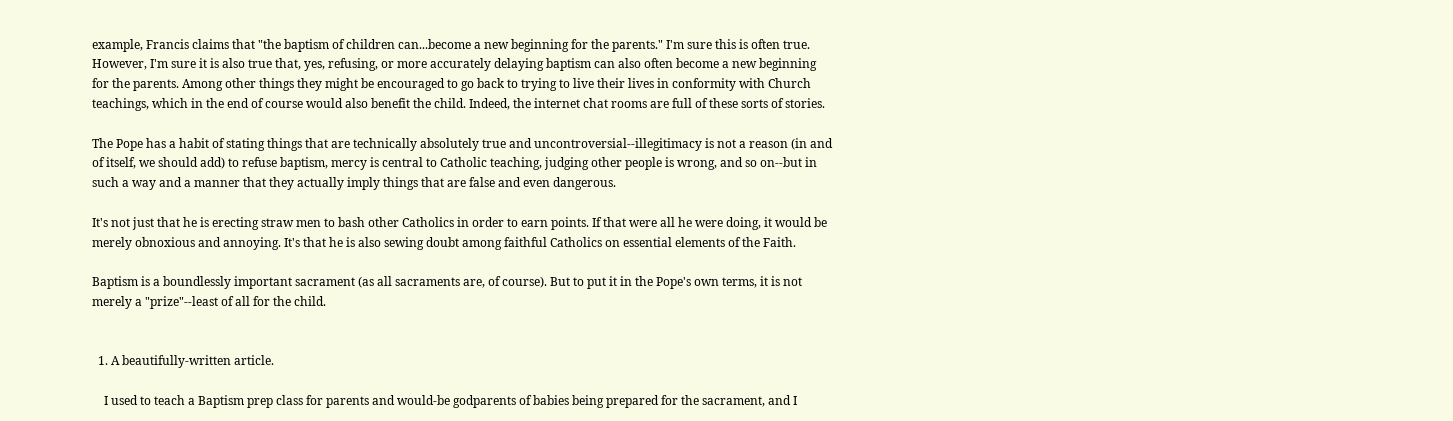example, Francis claims that "the baptism of children can...become a new beginning for the parents." I'm sure this is often true. However, I'm sure it is also true that, yes, refusing, or more accurately delaying baptism can also often become a new beginning for the parents. Among other things they might be encouraged to go back to trying to live their lives in conformity with Church teachings, which in the end of course would also benefit the child. Indeed, the internet chat rooms are full of these sorts of stories.

The Pope has a habit of stating things that are technically absolutely true and uncontroversial--illegitimacy is not a reason (in and of itself, we should add) to refuse baptism, mercy is central to Catholic teaching, judging other people is wrong, and so on--but in such a way and a manner that they actually imply things that are false and even dangerous.

It's not just that he is erecting straw men to bash other Catholics in order to earn points. If that were all he were doing, it would be merely obnoxious and annoying. It's that he is also sewing doubt among faithful Catholics on essential elements of the Faith.

Baptism is a boundlessly important sacrament (as all sacraments are, of course). But to put it in the Pope's own terms, it is not merely a "prize"--least of all for the child.


  1. A beautifully-written article.

    I used to teach a Baptism prep class for parents and would-be godparents of babies being prepared for the sacrament, and I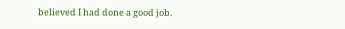believed I had done a good job.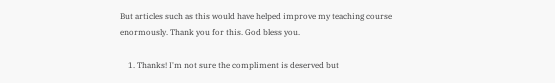But articles such as this would have helped improve my teaching course enormously. Thank you for this. God bless you.

    1. Thanks! I'm not sure the compliment is deserved but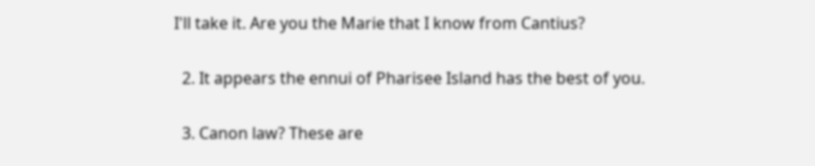I'll take it. Are you the Marie that I know from Cantius?

  2. It appears the ennui of Pharisee Island has the best of you.

  3. Canon law? These are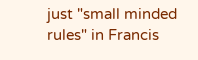just "small minded rules" in Francis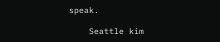speak.

    Seattle kim